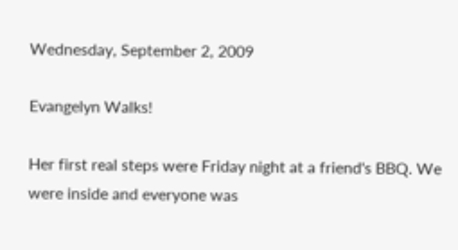Wednesday, September 2, 2009

Evangelyn Walks!

Her first real steps were Friday night at a friend's BBQ. We were inside and everyone was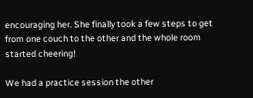encouraging her. She finally took a few steps to get from one couch to the other and the whole room started cheering!

We had a practice session the other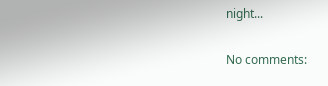night...

No comments: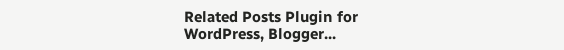Related Posts Plugin for WordPress, Blogger...